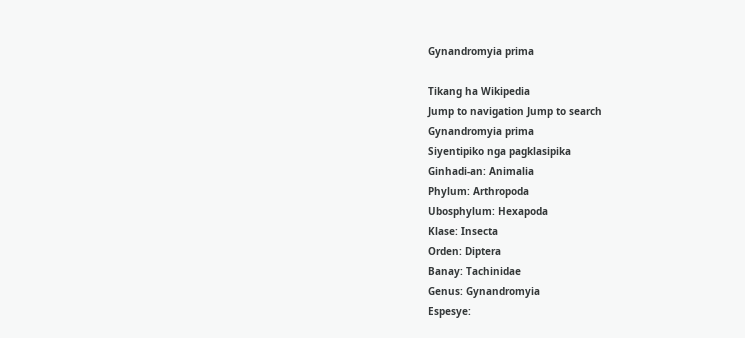Gynandromyia prima

Tikang ha Wikipedia
Jump to navigation Jump to search
Gynandromyia prima
Siyentipiko nga pagklasipika
Ginhadi-an: Animalia
Phylum: Arthropoda
Ubosphylum: Hexapoda
Klase: Insecta
Orden: Diptera
Banay: Tachinidae
Genus: Gynandromyia
Espesye: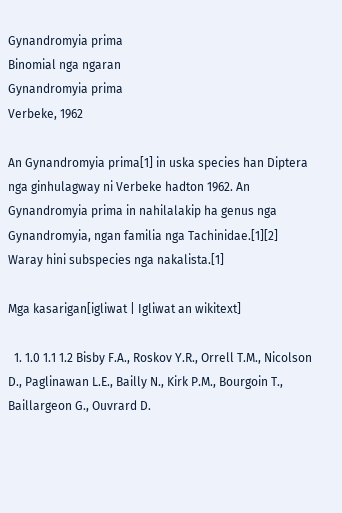Gynandromyia prima
Binomial nga ngaran
Gynandromyia prima
Verbeke, 1962

An Gynandromyia prima[1] in uska species han Diptera nga ginhulagway ni Verbeke hadton 1962. An Gynandromyia prima in nahilalakip ha genus nga Gynandromyia, ngan familia nga Tachinidae.[1][2] Waray hini subspecies nga nakalista.[1]

Mga kasarigan[igliwat | Igliwat an wikitext]

  1. 1.0 1.1 1.2 Bisby F.A., Roskov Y.R., Orrell T.M., Nicolson D., Paglinawan L.E., Bailly N., Kirk P.M., Bourgoin T., Baillargeon G., Ouvrard D.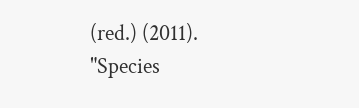(red.) (2011). "Species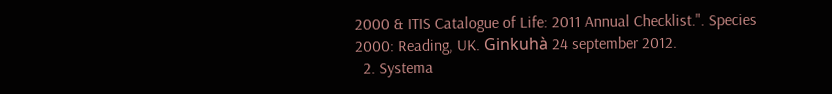2000 & ITIS Catalogue of Life: 2011 Annual Checklist.". Species 2000: Reading, UK. Ginkuhà 24 september 2012.
  2. Systema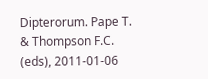Dipterorum. Pape T. & Thompson F.C. (eds), 2011-01-06